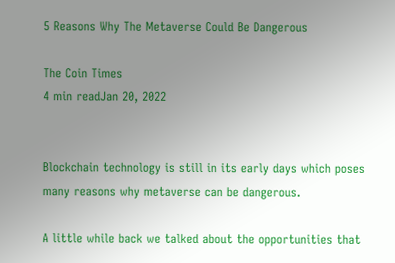5 Reasons Why The Metaverse Could Be Dangerous

The Coin Times
4 min readJan 20, 2022


Blockchain technology is still in its early days which poses many reasons why metaverse can be dangerous.

A little while back we talked about the opportunities that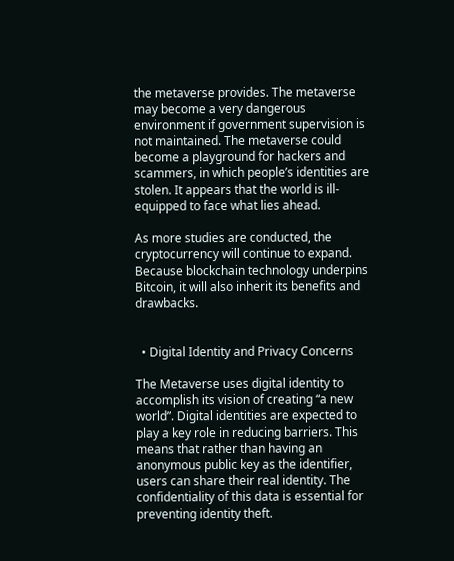the metaverse provides. The metaverse may become a very dangerous environment if government supervision is not maintained. The metaverse could become a playground for hackers and scammers, in which people’s identities are stolen. It appears that the world is ill-equipped to face what lies ahead.

As more studies are conducted, the cryptocurrency will continue to expand. Because blockchain technology underpins Bitcoin, it will also inherit its benefits and drawbacks.


  • Digital Identity and Privacy Concerns

The Metaverse uses digital identity to accomplish its vision of creating “a new world”. Digital identities are expected to play a key role in reducing barriers. This means that rather than having an anonymous public key as the identifier, users can share their real identity. The confidentiality of this data is essential for preventing identity theft.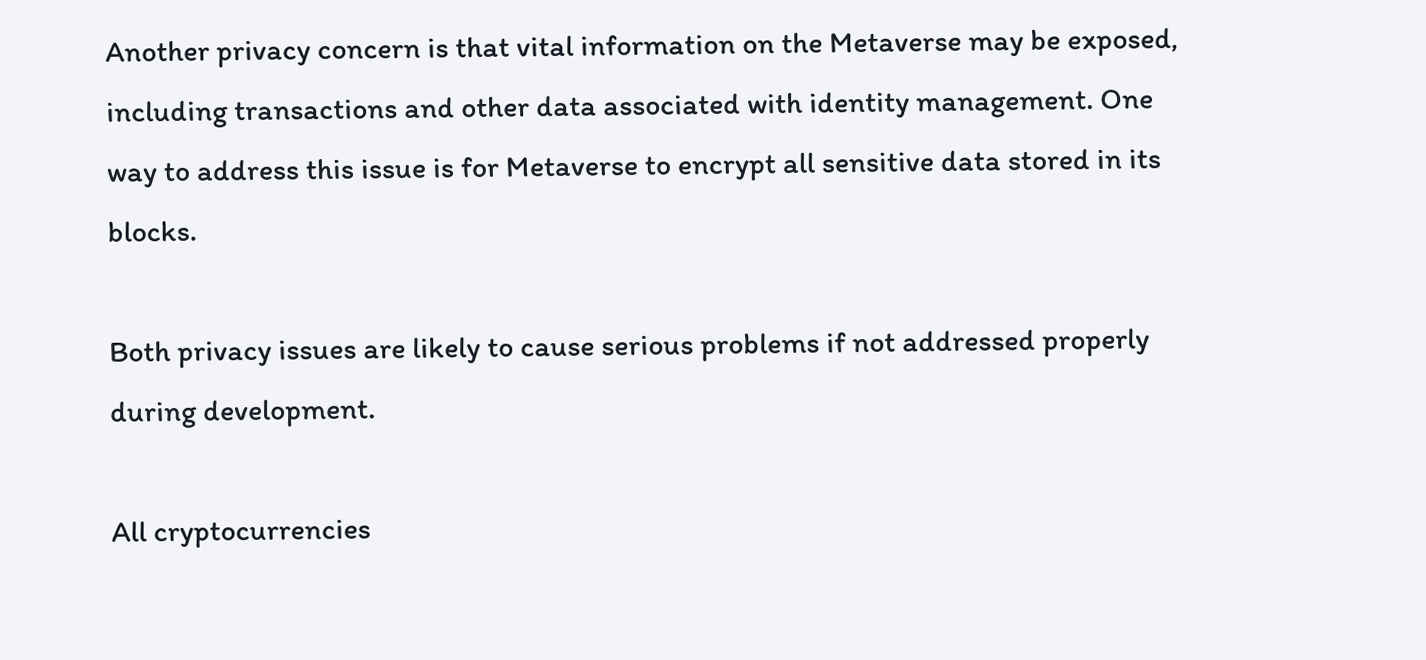Another privacy concern is that vital information on the Metaverse may be exposed, including transactions and other data associated with identity management. One way to address this issue is for Metaverse to encrypt all sensitive data stored in its blocks.

Both privacy issues are likely to cause serious problems if not addressed properly during development.

All cryptocurrencies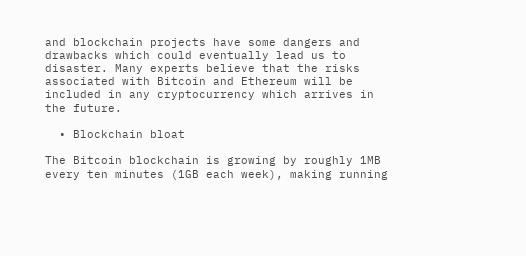and blockchain projects have some dangers and drawbacks which could eventually lead us to disaster. Many experts believe that the risks associated with Bitcoin and Ethereum will be included in any cryptocurrency which arrives in the future.

  • Blockchain bloat

The Bitcoin blockchain is growing by roughly 1MB every ten minutes (1GB each week), making running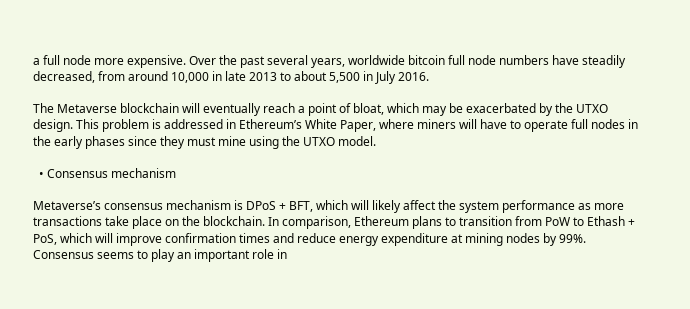a full node more expensive. Over the past several years, worldwide bitcoin full node numbers have steadily decreased, from around 10,000 in late 2013 to about 5,500 in July 2016.

The Metaverse blockchain will eventually reach a point of bloat, which may be exacerbated by the UTXO design. This problem is addressed in Ethereum’s White Paper, where miners will have to operate full nodes in the early phases since they must mine using the UTXO model.

  • Consensus mechanism

Metaverse’s consensus mechanism is DPoS + BFT, which will likely affect the system performance as more transactions take place on the blockchain. In comparison, Ethereum plans to transition from PoW to Ethash + PoS, which will improve confirmation times and reduce energy expenditure at mining nodes by 99%. Consensus seems to play an important role in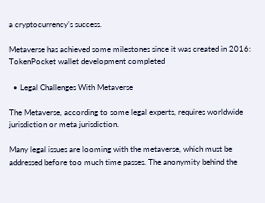a cryptocurrency’s success.

Metaverse has achieved some milestones since it was created in 2016: TokenPocket wallet development completed

  • Legal Challenges With Metaverse

The Metaverse, according to some legal experts, requires worldwide jurisdiction or meta jurisdiction.

Many legal issues are looming with the metaverse, which must be addressed before too much time passes. The anonymity behind the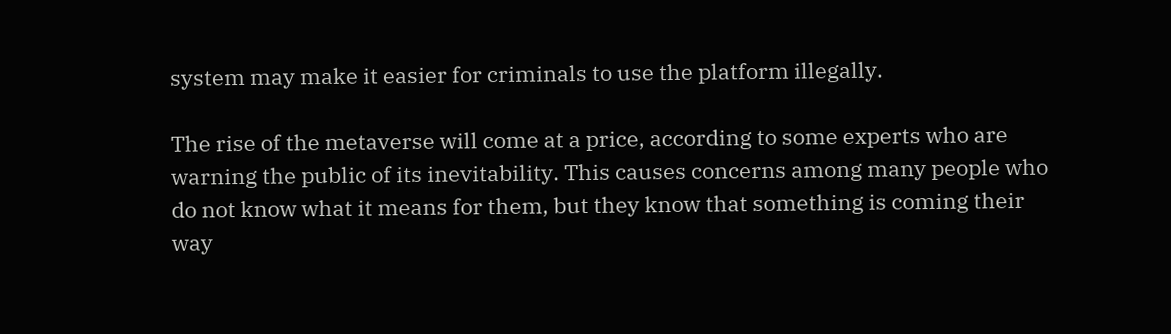system may make it easier for criminals to use the platform illegally.

The rise of the metaverse will come at a price, according to some experts who are warning the public of its inevitability. This causes concerns among many people who do not know what it means for them, but they know that something is coming their way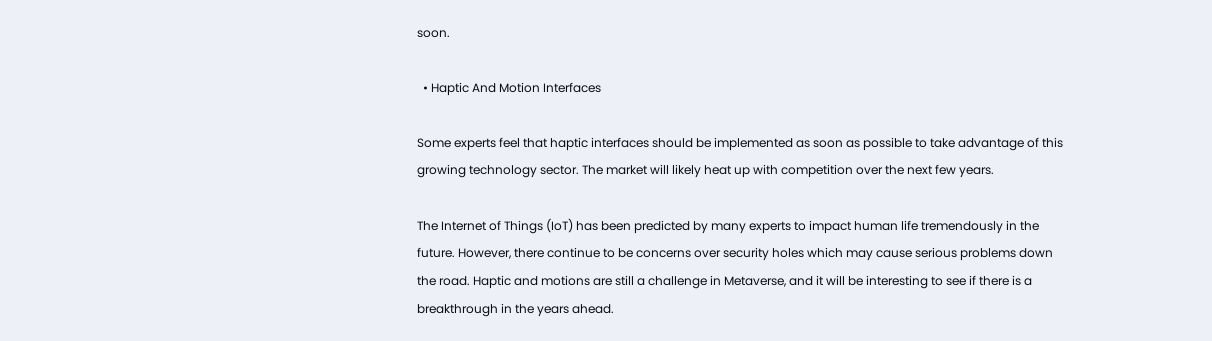soon.

  • Haptic And Motion Interfaces

Some experts feel that haptic interfaces should be implemented as soon as possible to take advantage of this growing technology sector. The market will likely heat up with competition over the next few years.

The Internet of Things (IoT) has been predicted by many experts to impact human life tremendously in the future. However, there continue to be concerns over security holes which may cause serious problems down the road. Haptic and motions are still a challenge in Metaverse, and it will be interesting to see if there is a breakthrough in the years ahead.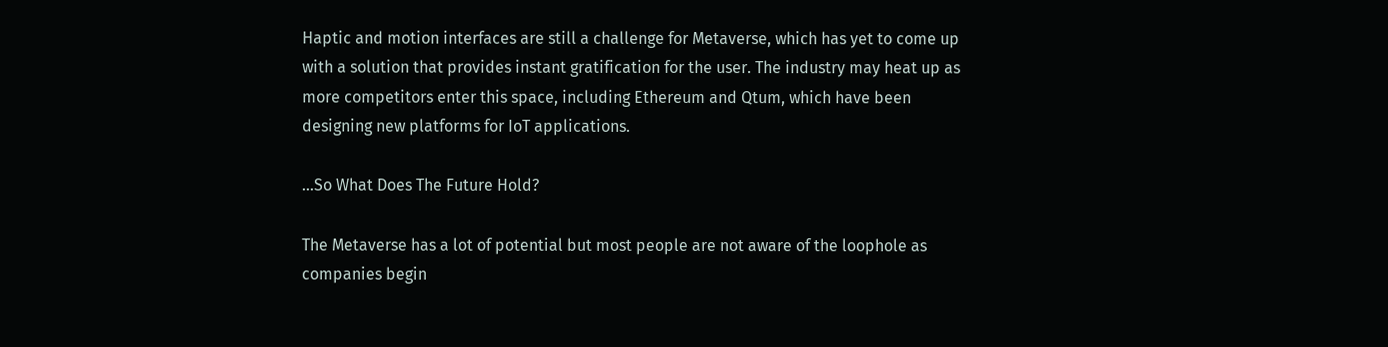Haptic and motion interfaces are still a challenge for Metaverse, which has yet to come up with a solution that provides instant gratification for the user. The industry may heat up as more competitors enter this space, including Ethereum and Qtum, which have been designing new platforms for IoT applications.

…So What Does The Future Hold?

The Metaverse has a lot of potential but most people are not aware of the loophole as companies begin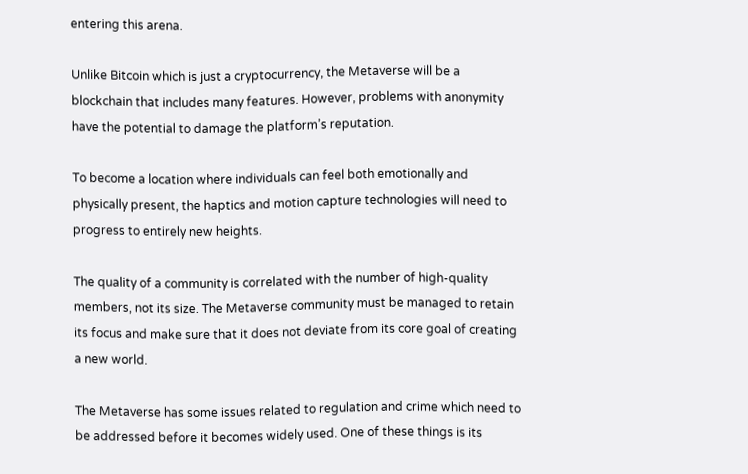entering this arena.

Unlike Bitcoin which is just a cryptocurrency, the Metaverse will be a blockchain that includes many features. However, problems with anonymity have the potential to damage the platform’s reputation.

To become a location where individuals can feel both emotionally and physically present, the haptics and motion capture technologies will need to progress to entirely new heights.

The quality of a community is correlated with the number of high-quality members, not its size. The Metaverse community must be managed to retain its focus and make sure that it does not deviate from its core goal of creating a new world.

The Metaverse has some issues related to regulation and crime which need to be addressed before it becomes widely used. One of these things is its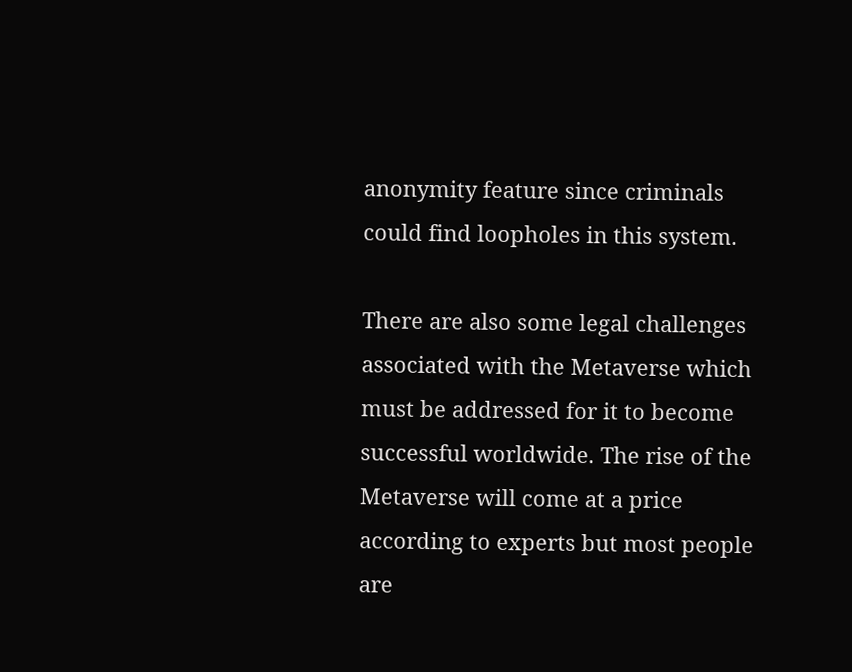anonymity feature since criminals could find loopholes in this system.

There are also some legal challenges associated with the Metaverse which must be addressed for it to become successful worldwide. The rise of the Metaverse will come at a price according to experts but most people are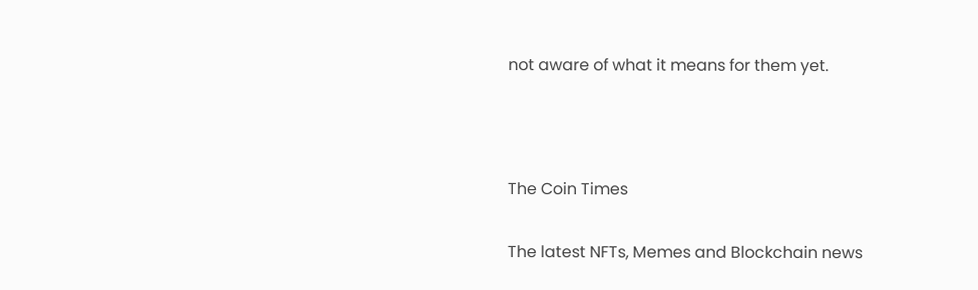not aware of what it means for them yet.



The Coin Times

The latest NFTs, Memes and Blockchain news